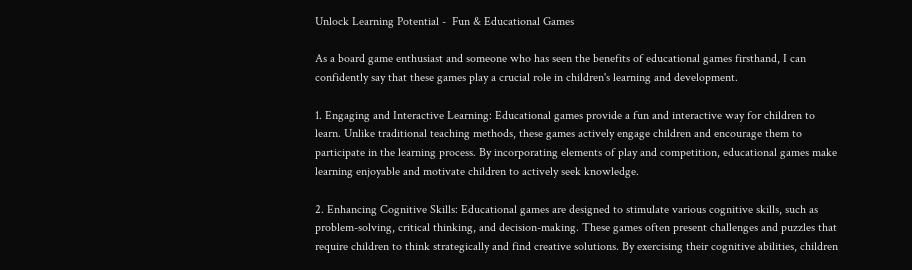Unlock Learning Potential -  Fun & Educational Games

As a board game enthusiast and someone who has seen the benefits of educational games firsthand, I can confidently say that these games play a crucial role in children's learning and development.

1. Engaging and Interactive Learning: Educational games provide a fun and interactive way for children to learn. Unlike traditional teaching methods, these games actively engage children and encourage them to participate in the learning process. By incorporating elements of play and competition, educational games make learning enjoyable and motivate children to actively seek knowledge.

2. Enhancing Cognitive Skills: Educational games are designed to stimulate various cognitive skills, such as problem-solving, critical thinking, and decision-making. These games often present challenges and puzzles that require children to think strategically and find creative solutions. By exercising their cognitive abilities, children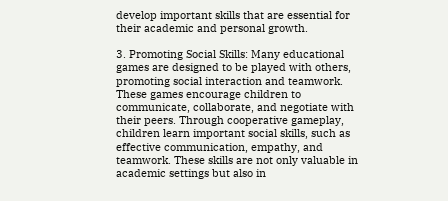develop important skills that are essential for their academic and personal growth.

3. Promoting Social Skills: Many educational games are designed to be played with others, promoting social interaction and teamwork. These games encourage children to communicate, collaborate, and negotiate with their peers. Through cooperative gameplay, children learn important social skills, such as effective communication, empathy, and teamwork. These skills are not only valuable in academic settings but also in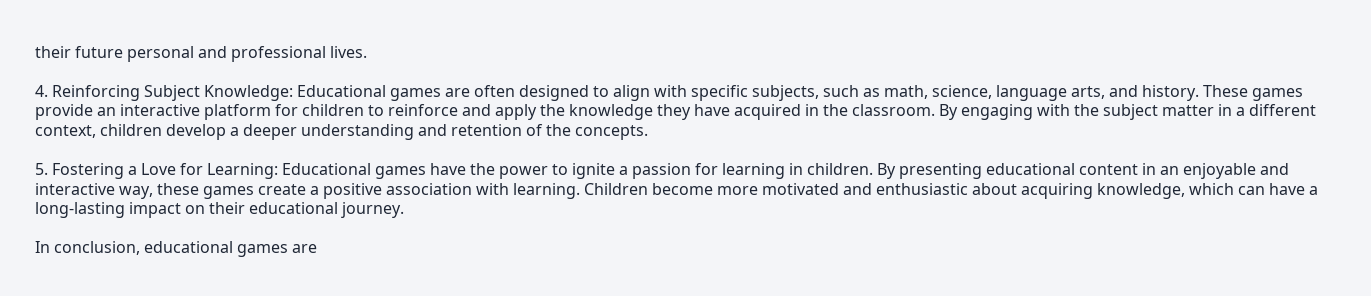their future personal and professional lives.

4. Reinforcing Subject Knowledge: Educational games are often designed to align with specific subjects, such as math, science, language arts, and history. These games provide an interactive platform for children to reinforce and apply the knowledge they have acquired in the classroom. By engaging with the subject matter in a different context, children develop a deeper understanding and retention of the concepts.

5. Fostering a Love for Learning: Educational games have the power to ignite a passion for learning in children. By presenting educational content in an enjoyable and interactive way, these games create a positive association with learning. Children become more motivated and enthusiastic about acquiring knowledge, which can have a long-lasting impact on their educational journey.

In conclusion, educational games are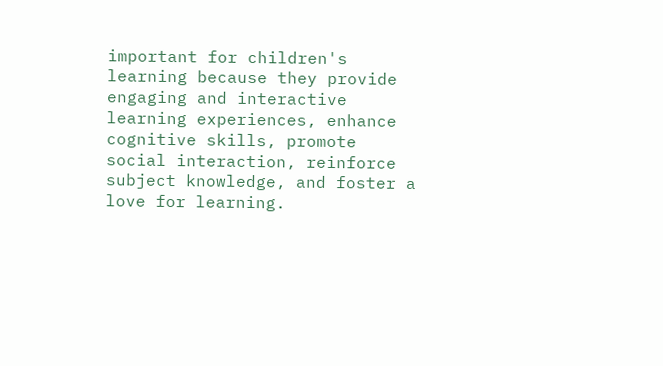important for children's learning because they provide engaging and interactive learning experiences, enhance cognitive skills, promote social interaction, reinforce subject knowledge, and foster a love for learning.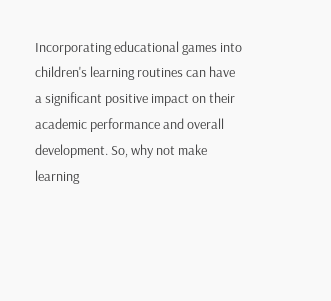Incorporating educational games into children's learning routines can have a significant positive impact on their academic performance and overall development. So, why not make learning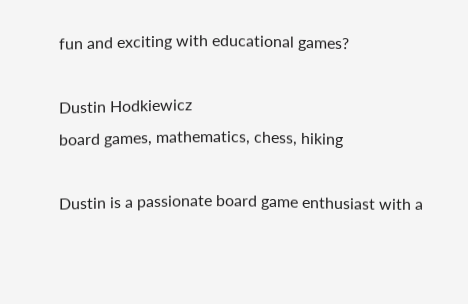fun and exciting with educational games?

Dustin Hodkiewicz
board games, mathematics, chess, hiking

Dustin is a passionate board game enthusiast with a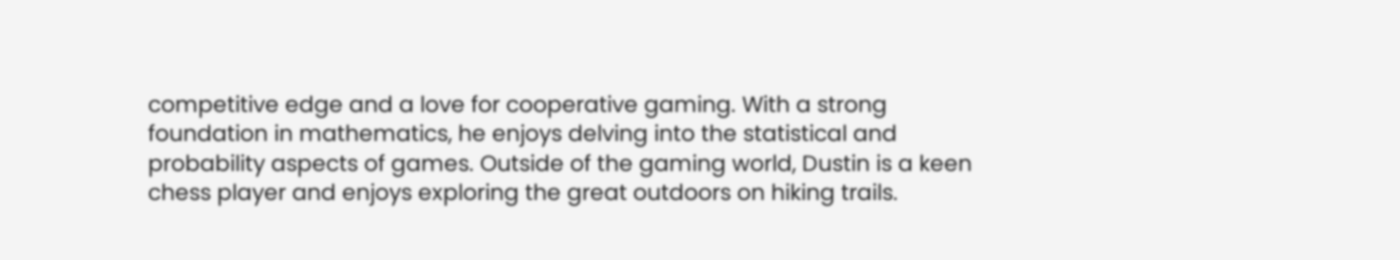competitive edge and a love for cooperative gaming. With a strong foundation in mathematics, he enjoys delving into the statistical and probability aspects of games. Outside of the gaming world, Dustin is a keen chess player and enjoys exploring the great outdoors on hiking trails.